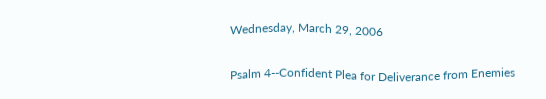Wednesday, March 29, 2006

Psalm 4--Confident Plea for Deliverance from Enemies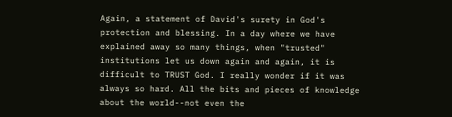Again, a statement of David's surety in God's protection and blessing. In a day where we have explained away so many things, when "trusted" institutions let us down again and again, it is difficult to TRUST God. I really wonder if it was always so hard. All the bits and pieces of knowledge about the world--not even the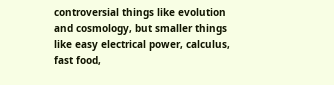controversial things like evolution and cosmology, but smaller things like easy electrical power, calculus, fast food,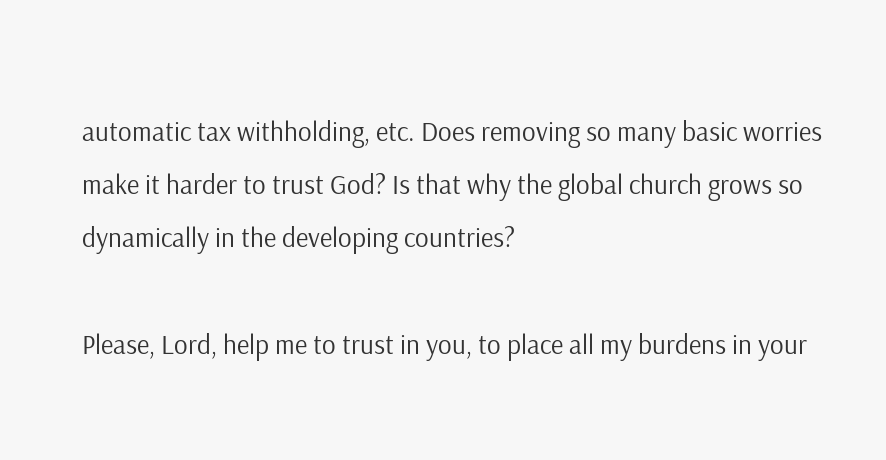automatic tax withholding, etc. Does removing so many basic worries make it harder to trust God? Is that why the global church grows so dynamically in the developing countries?

Please, Lord, help me to trust in you, to place all my burdens in your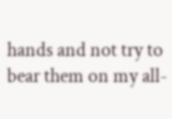hands and not try to bear them on my all-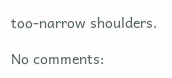too-narrow shoulders.

No comments: